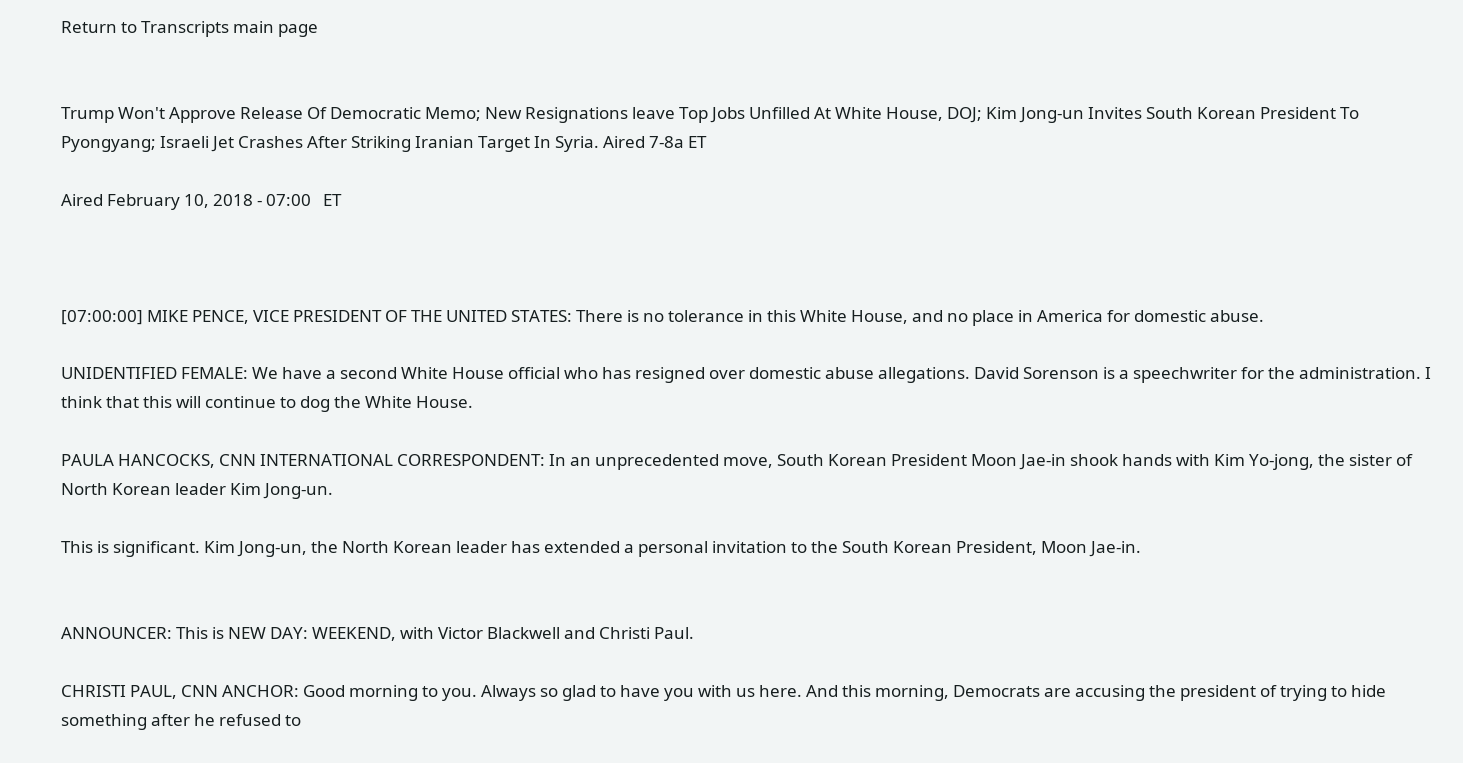Return to Transcripts main page


Trump Won't Approve Release Of Democratic Memo; New Resignations leave Top Jobs Unfilled At White House, DOJ; Kim Jong-un Invites South Korean President To Pyongyang; Israeli Jet Crashes After Striking Iranian Target In Syria. Aired 7-8a ET

Aired February 10, 2018 - 07:00   ET



[07:00:00] MIKE PENCE, VICE PRESIDENT OF THE UNITED STATES: There is no tolerance in this White House, and no place in America for domestic abuse.

UNIDENTIFIED FEMALE: We have a second White House official who has resigned over domestic abuse allegations. David Sorenson is a speechwriter for the administration. I think that this will continue to dog the White House.

PAULA HANCOCKS, CNN INTERNATIONAL CORRESPONDENT: In an unprecedented move, South Korean President Moon Jae-in shook hands with Kim Yo-jong, the sister of North Korean leader Kim Jong-un.

This is significant. Kim Jong-un, the North Korean leader has extended a personal invitation to the South Korean President, Moon Jae-in.


ANNOUNCER: This is NEW DAY: WEEKEND, with Victor Blackwell and Christi Paul.

CHRISTI PAUL, CNN ANCHOR: Good morning to you. Always so glad to have you with us here. And this morning, Democrats are accusing the president of trying to hide something after he refused to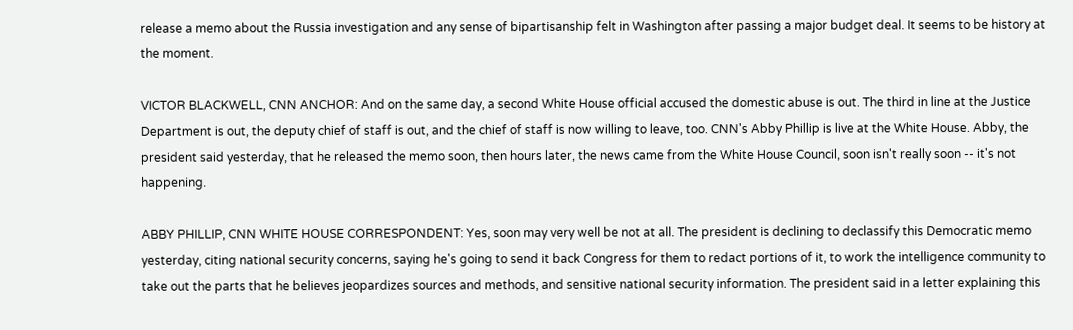release a memo about the Russia investigation and any sense of bipartisanship felt in Washington after passing a major budget deal. It seems to be history at the moment.

VICTOR BLACKWELL, CNN ANCHOR: And on the same day, a second White House official accused the domestic abuse is out. The third in line at the Justice Department is out, the deputy chief of staff is out, and the chief of staff is now willing to leave, too. CNN's Abby Phillip is live at the White House. Abby, the president said yesterday, that he released the memo soon, then hours later, the news came from the White House Council, soon isn't really soon -- it's not happening.

ABBY PHILLIP, CNN WHITE HOUSE CORRESPONDENT: Yes, soon may very well be not at all. The president is declining to declassify this Democratic memo yesterday, citing national security concerns, saying he's going to send it back Congress for them to redact portions of it, to work the intelligence community to take out the parts that he believes jeopardizes sources and methods, and sensitive national security information. The president said in a letter explaining this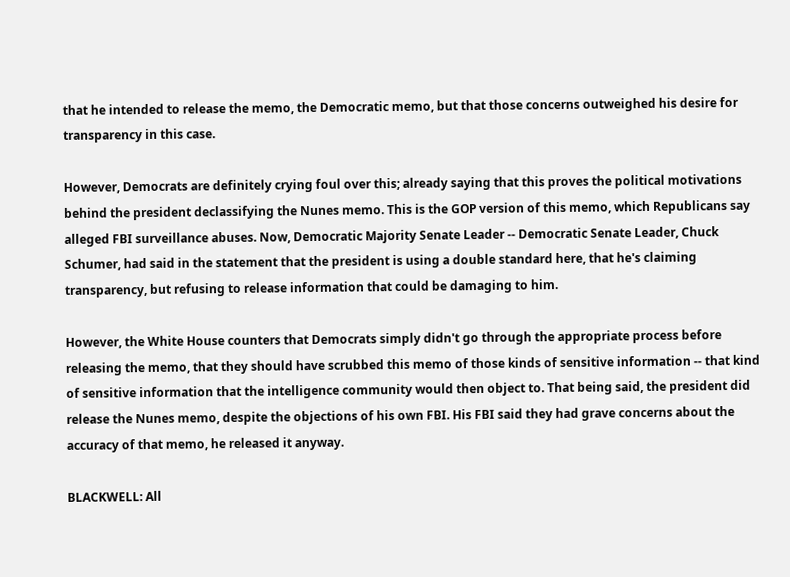that he intended to release the memo, the Democratic memo, but that those concerns outweighed his desire for transparency in this case.

However, Democrats are definitely crying foul over this; already saying that this proves the political motivations behind the president declassifying the Nunes memo. This is the GOP version of this memo, which Republicans say alleged FBI surveillance abuses. Now, Democratic Majority Senate Leader -- Democratic Senate Leader, Chuck Schumer, had said in the statement that the president is using a double standard here, that he's claiming transparency, but refusing to release information that could be damaging to him.

However, the White House counters that Democrats simply didn't go through the appropriate process before releasing the memo, that they should have scrubbed this memo of those kinds of sensitive information -- that kind of sensitive information that the intelligence community would then object to. That being said, the president did release the Nunes memo, despite the objections of his own FBI. His FBI said they had grave concerns about the accuracy of that memo, he released it anyway.

BLACKWELL: All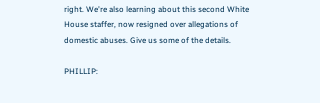right. We're also learning about this second White House staffer, now resigned over allegations of domestic abuses. Give us some of the details.

PHILLIP: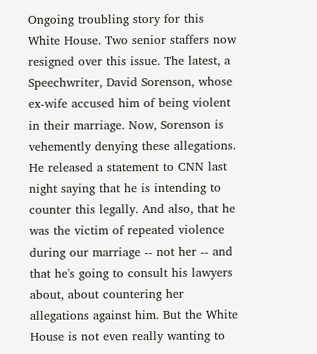Ongoing troubling story for this White House. Two senior staffers now resigned over this issue. The latest, a Speechwriter, David Sorenson, whose ex-wife accused him of being violent in their marriage. Now, Sorenson is vehemently denying these allegations. He released a statement to CNN last night saying that he is intending to counter this legally. And also, that he was the victim of repeated violence during our marriage -- not her -- and that he's going to consult his lawyers about, about countering her allegations against him. But the White House is not even really wanting to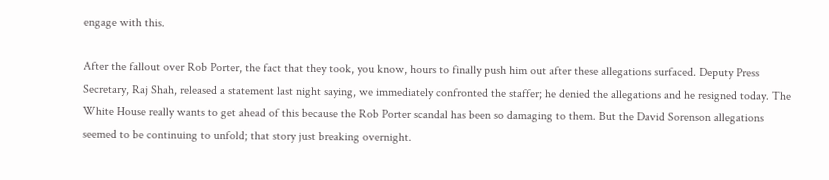engage with this.

After the fallout over Rob Porter, the fact that they took, you know, hours to finally push him out after these allegations surfaced. Deputy Press Secretary, Raj Shah, released a statement last night saying, we immediately confronted the staffer; he denied the allegations and he resigned today. The White House really wants to get ahead of this because the Rob Porter scandal has been so damaging to them. But the David Sorenson allegations seemed to be continuing to unfold; that story just breaking overnight.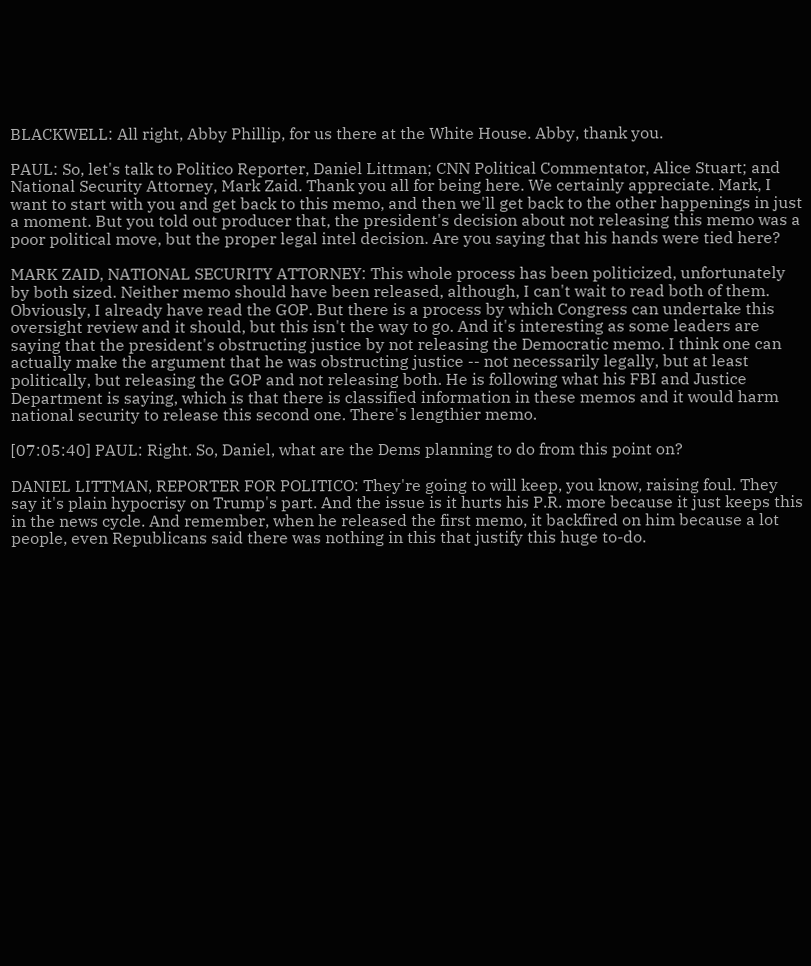BLACKWELL: All right, Abby Phillip, for us there at the White House. Abby, thank you.

PAUL: So, let's talk to Politico Reporter, Daniel Littman; CNN Political Commentator, Alice Stuart; and National Security Attorney, Mark Zaid. Thank you all for being here. We certainly appreciate. Mark, I want to start with you and get back to this memo, and then we'll get back to the other happenings in just a moment. But you told out producer that, the president's decision about not releasing this memo was a poor political move, but the proper legal intel decision. Are you saying that his hands were tied here?

MARK ZAID, NATIONAL SECURITY ATTORNEY: This whole process has been politicized, unfortunately by both sized. Neither memo should have been released, although, I can't wait to read both of them. Obviously, I already have read the GOP. But there is a process by which Congress can undertake this oversight review and it should, but this isn't the way to go. And it's interesting as some leaders are saying that the president's obstructing justice by not releasing the Democratic memo. I think one can actually make the argument that he was obstructing justice -- not necessarily legally, but at least politically, but releasing the GOP and not releasing both. He is following what his FBI and Justice Department is saying, which is that there is classified information in these memos and it would harm national security to release this second one. There's lengthier memo.

[07:05:40] PAUL: Right. So, Daniel, what are the Dems planning to do from this point on?

DANIEL LITTMAN, REPORTER FOR POLITICO: They're going to will keep, you know, raising foul. They say it's plain hypocrisy on Trump's part. And the issue is it hurts his P.R. more because it just keeps this in the news cycle. And remember, when he released the first memo, it backfired on him because a lot people, even Republicans said there was nothing in this that justify this huge to-do.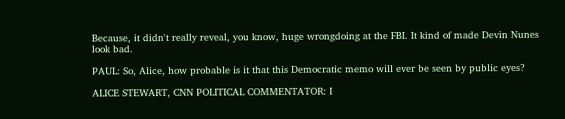Because, it didn't really reveal, you know, huge wrongdoing at the FBI. It kind of made Devin Nunes look bad.

PAUL: So, Alice, how probable is it that this Democratic memo will ever be seen by public eyes?

ALICE STEWART, CNN POLITICAL COMMENTATOR: I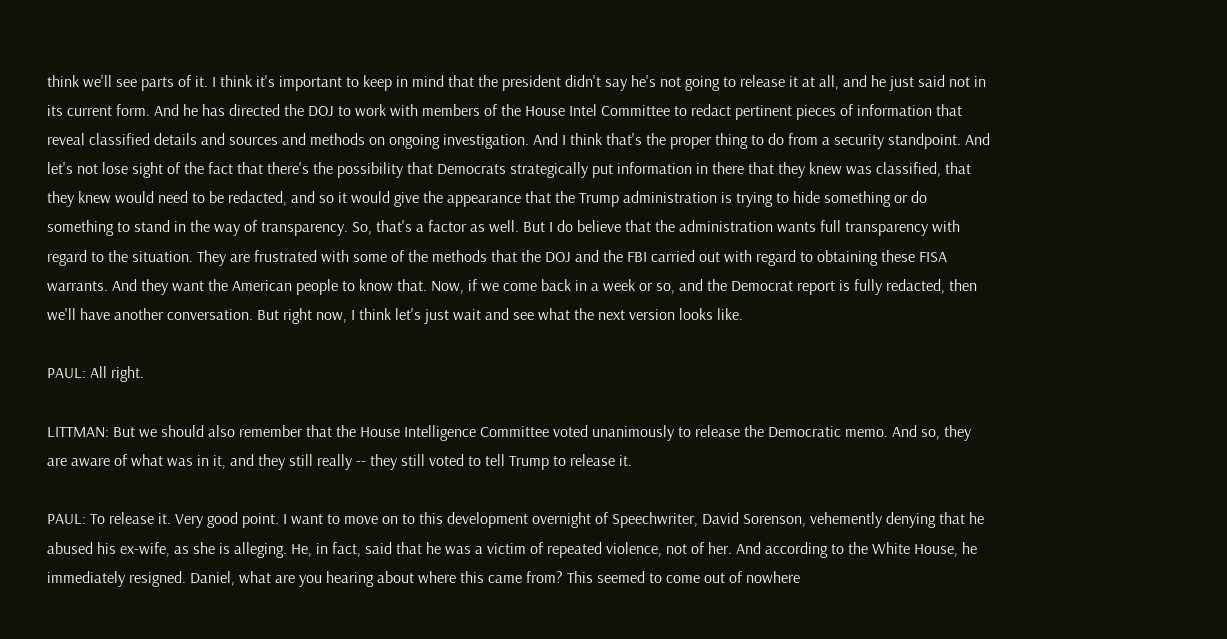think we'll see parts of it. I think it's important to keep in mind that the president didn't say he's not going to release it at all, and he just said not in its current form. And he has directed the DOJ to work with members of the House Intel Committee to redact pertinent pieces of information that reveal classified details and sources and methods on ongoing investigation. And I think that's the proper thing to do from a security standpoint. And let's not lose sight of the fact that there's the possibility that Democrats strategically put information in there that they knew was classified, that they knew would need to be redacted, and so it would give the appearance that the Trump administration is trying to hide something or do something to stand in the way of transparency. So, that's a factor as well. But I do believe that the administration wants full transparency with regard to the situation. They are frustrated with some of the methods that the DOJ and the FBI carried out with regard to obtaining these FISA warrants. And they want the American people to know that. Now, if we come back in a week or so, and the Democrat report is fully redacted, then we'll have another conversation. But right now, I think let's just wait and see what the next version looks like.

PAUL: All right.

LITTMAN: But we should also remember that the House Intelligence Committee voted unanimously to release the Democratic memo. And so, they are aware of what was in it, and they still really -- they still voted to tell Trump to release it.

PAUL: To release it. Very good point. I want to move on to this development overnight of Speechwriter, David Sorenson, vehemently denying that he abused his ex-wife, as she is alleging. He, in fact, said that he was a victim of repeated violence, not of her. And according to the White House, he immediately resigned. Daniel, what are you hearing about where this came from? This seemed to come out of nowhere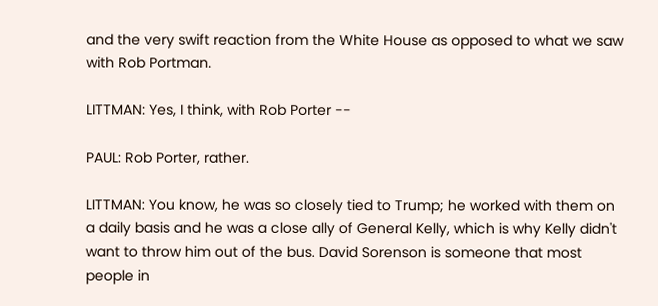and the very swift reaction from the White House as opposed to what we saw with Rob Portman.

LITTMAN: Yes, I think, with Rob Porter --

PAUL: Rob Porter, rather.

LITTMAN: You know, he was so closely tied to Trump; he worked with them on a daily basis and he was a close ally of General Kelly, which is why Kelly didn't want to throw him out of the bus. David Sorenson is someone that most people in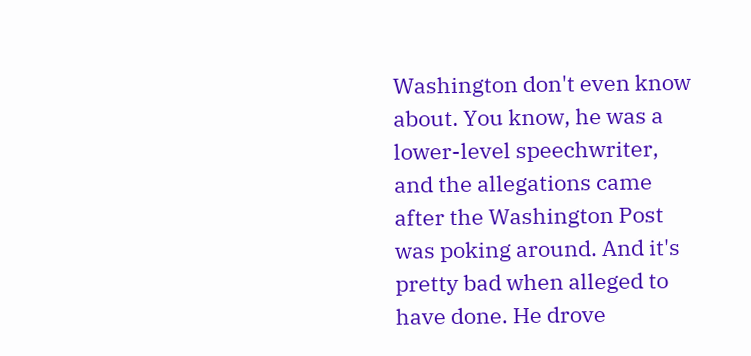Washington don't even know about. You know, he was a lower-level speechwriter, and the allegations came after the Washington Post was poking around. And it's pretty bad when alleged to have done. He drove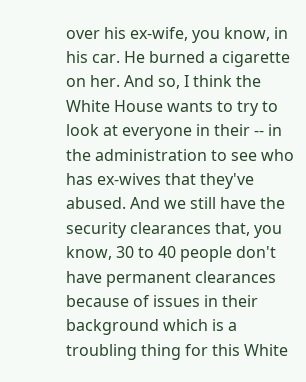over his ex-wife, you know, in his car. He burned a cigarette on her. And so, I think the White House wants to try to look at everyone in their -- in the administration to see who has ex-wives that they've abused. And we still have the security clearances that, you know, 30 to 40 people don't have permanent clearances because of issues in their background which is a troubling thing for this White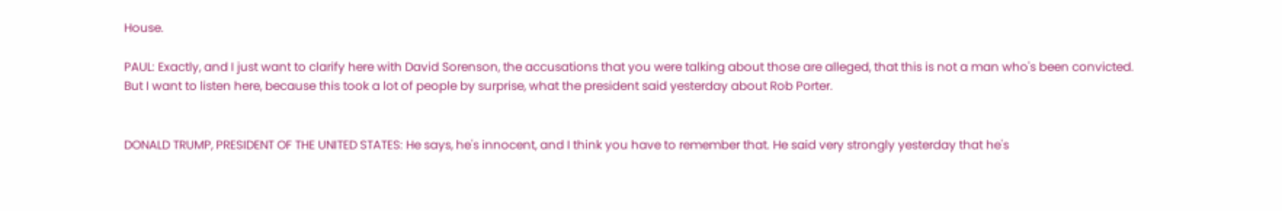House.

PAUL: Exactly, and I just want to clarify here with David Sorenson, the accusations that you were talking about those are alleged, that this is not a man who's been convicted. But I want to listen here, because this took a lot of people by surprise, what the president said yesterday about Rob Porter.


DONALD TRUMP, PRESIDENT OF THE UNITED STATES: He says, he's innocent, and I think you have to remember that. He said very strongly yesterday that he's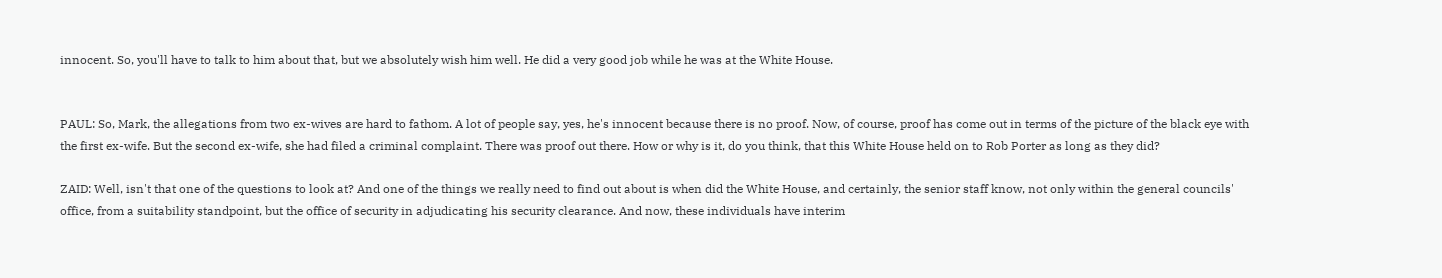innocent. So, you'll have to talk to him about that, but we absolutely wish him well. He did a very good job while he was at the White House.


PAUL: So, Mark, the allegations from two ex-wives are hard to fathom. A lot of people say, yes, he's innocent because there is no proof. Now, of course, proof has come out in terms of the picture of the black eye with the first ex-wife. But the second ex-wife, she had filed a criminal complaint. There was proof out there. How or why is it, do you think, that this White House held on to Rob Porter as long as they did?

ZAID: Well, isn't that one of the questions to look at? And one of the things we really need to find out about is when did the White House, and certainly, the senior staff know, not only within the general councils' office, from a suitability standpoint, but the office of security in adjudicating his security clearance. And now, these individuals have interim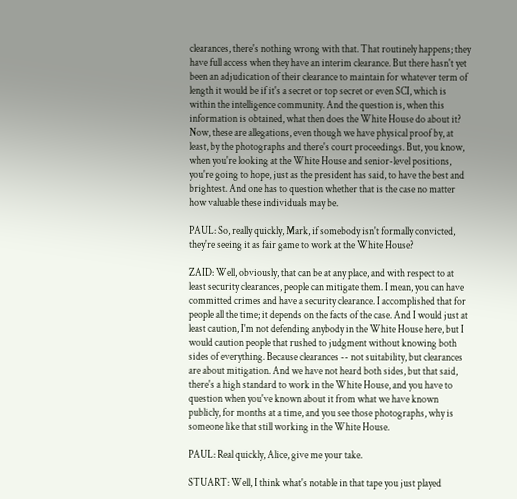clearances, there's nothing wrong with that. That routinely happens; they have full access when they have an interim clearance. But there hasn't yet been an adjudication of their clearance to maintain for whatever term of length it would be if it's a secret or top secret or even SCI, which is within the intelligence community. And the question is, when this information is obtained, what then does the White House do about it? Now, these are allegations, even though we have physical proof by, at least, by the photographs and there's court proceedings. But, you know, when you're looking at the White House and senior-level positions, you're going to hope, just as the president has said, to have the best and brightest. And one has to question whether that is the case no matter how valuable these individuals may be.

PAUL: So, really quickly, Mark, if somebody isn't formally convicted, they're seeing it as fair game to work at the White House?

ZAID: Well, obviously, that can be at any place, and with respect to at least security clearances, people can mitigate them. I mean, you can have committed crimes and have a security clearance. I accomplished that for people all the time; it depends on the facts of the case. And I would just at least caution, I'm not defending anybody in the White House here, but I would caution people that rushed to judgment without knowing both sides of everything. Because clearances -- not suitability, but clearances are about mitigation. And we have not heard both sides, but that said, there's a high standard to work in the White House, and you have to question when you've known about it from what we have known publicly, for months at a time, and you see those photographs, why is someone like that still working in the White House.

PAUL: Real quickly, Alice, give me your take.

STUART: Well, I think what's notable in that tape you just played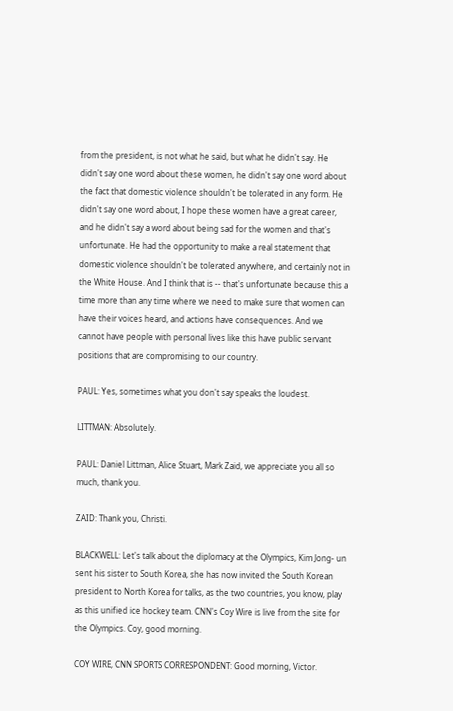from the president, is not what he said, but what he didn't say. He didn't say one word about these women, he didn't say one word about the fact that domestic violence shouldn't be tolerated in any form. He didn't say one word about, I hope these women have a great career, and he didn't say a word about being sad for the women and that's unfortunate. He had the opportunity to make a real statement that domestic violence shouldn't be tolerated anywhere, and certainly not in the White House. And I think that is -- that's unfortunate because this a time more than any time where we need to make sure that women can have their voices heard, and actions have consequences. And we cannot have people with personal lives like this have public servant positions that are compromising to our country.

PAUL: Yes, sometimes what you don't say speaks the loudest.

LITTMAN: Absolutely.

PAUL: Daniel Littman, Alice Stuart, Mark Zaid, we appreciate you all so much, thank you.

ZAID: Thank you, Christi.

BLACKWELL: Let's talk about the diplomacy at the Olympics, Kim Jong- un sent his sister to South Korea, she has now invited the South Korean president to North Korea for talks, as the two countries, you know, play as this unified ice hockey team. CNN's Coy Wire is live from the site for the Olympics. Coy, good morning.

COY WIRE, CNN SPORTS CORRESPONDENT: Good morning, Victor.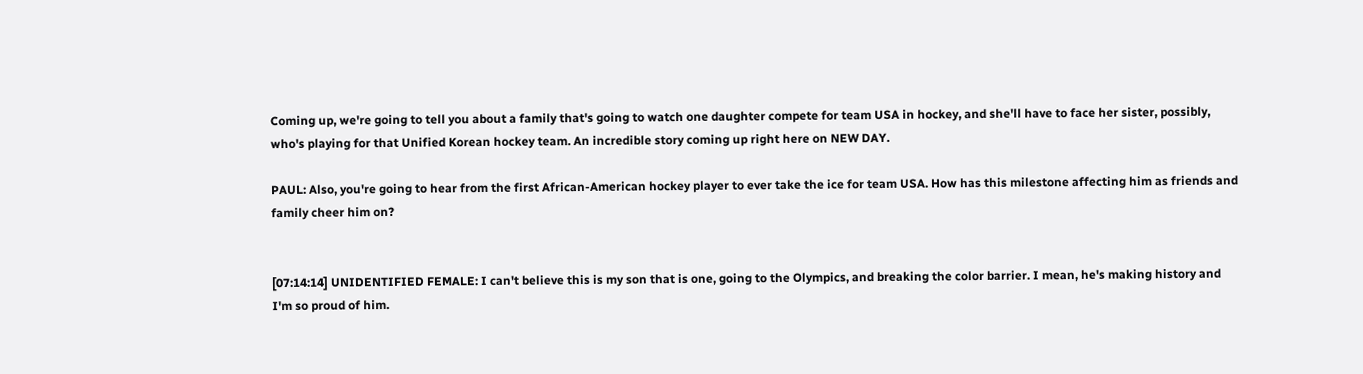Coming up, we're going to tell you about a family that's going to watch one daughter compete for team USA in hockey, and she'll have to face her sister, possibly, who's playing for that Unified Korean hockey team. An incredible story coming up right here on NEW DAY.

PAUL: Also, you're going to hear from the first African-American hockey player to ever take the ice for team USA. How has this milestone affecting him as friends and family cheer him on?


[07:14:14] UNIDENTIFIED FEMALE: I can't believe this is my son that is one, going to the Olympics, and breaking the color barrier. I mean, he's making history and I'm so proud of him.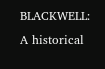BLACKWELL: A historical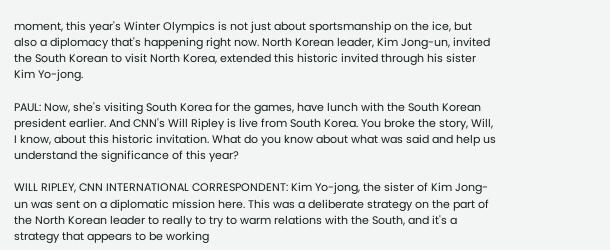moment, this year's Winter Olympics is not just about sportsmanship on the ice, but also a diplomacy that's happening right now. North Korean leader, Kim Jong-un, invited the South Korean to visit North Korea, extended this historic invited through his sister Kim Yo-jong.

PAUL: Now, she's visiting South Korea for the games, have lunch with the South Korean president earlier. And CNN's Will Ripley is live from South Korea. You broke the story, Will, I know, about this historic invitation. What do you know about what was said and help us understand the significance of this year?

WILL RIPLEY, CNN INTERNATIONAL CORRESPONDENT: Kim Yo-jong, the sister of Kim Jong-un was sent on a diplomatic mission here. This was a deliberate strategy on the part of the North Korean leader to really to try to warm relations with the South, and it's a strategy that appears to be working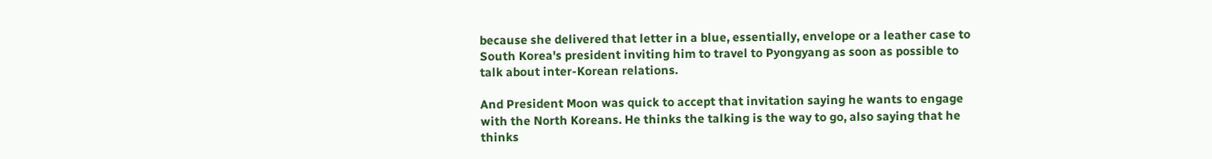because she delivered that letter in a blue, essentially, envelope or a leather case to South Korea's president inviting him to travel to Pyongyang as soon as possible to talk about inter-Korean relations.

And President Moon was quick to accept that invitation saying he wants to engage with the North Koreans. He thinks the talking is the way to go, also saying that he thinks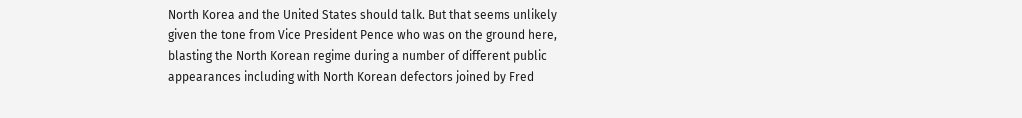North Korea and the United States should talk. But that seems unlikely given the tone from Vice President Pence who was on the ground here, blasting the North Korean regime during a number of different public appearances including with North Korean defectors joined by Fred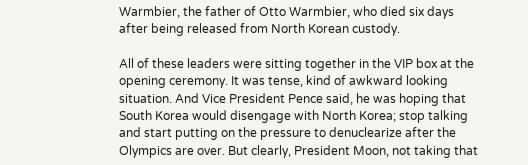Warmbier, the father of Otto Warmbier, who died six days after being released from North Korean custody.

All of these leaders were sitting together in the VIP box at the opening ceremony. It was tense, kind of awkward looking situation. And Vice President Pence said, he was hoping that South Korea would disengage with North Korea; stop talking and start putting on the pressure to denuclearize after the Olympics are over. But clearly, President Moon, not taking that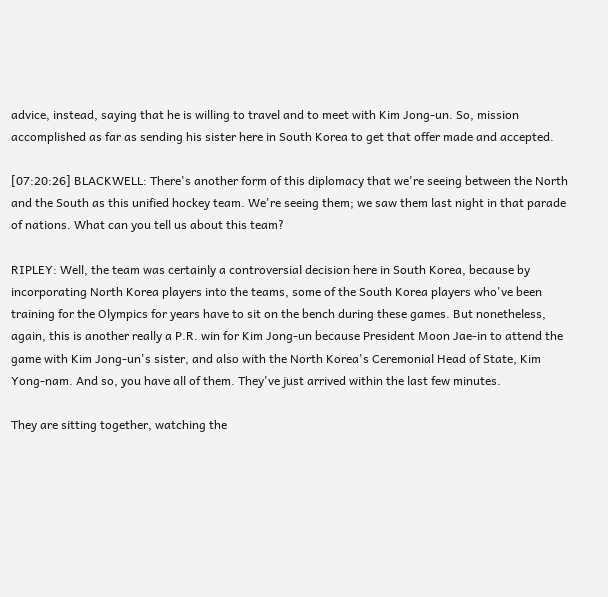advice, instead, saying that he is willing to travel and to meet with Kim Jong-un. So, mission accomplished as far as sending his sister here in South Korea to get that offer made and accepted.

[07:20:26] BLACKWELL: There's another form of this diplomacy that we're seeing between the North and the South as this unified hockey team. We're seeing them; we saw them last night in that parade of nations. What can you tell us about this team?

RIPLEY: Well, the team was certainly a controversial decision here in South Korea, because by incorporating North Korea players into the teams, some of the South Korea players who've been training for the Olympics for years have to sit on the bench during these games. But nonetheless, again, this is another really a P.R. win for Kim Jong-un because President Moon Jae-in to attend the game with Kim Jong-un's sister, and also with the North Korea's Ceremonial Head of State, Kim Yong-nam. And so, you have all of them. They've just arrived within the last few minutes.

They are sitting together, watching the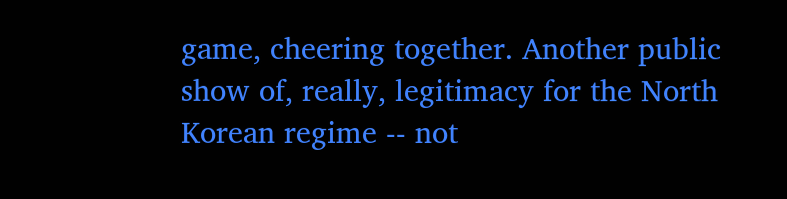game, cheering together. Another public show of, really, legitimacy for the North Korean regime -- not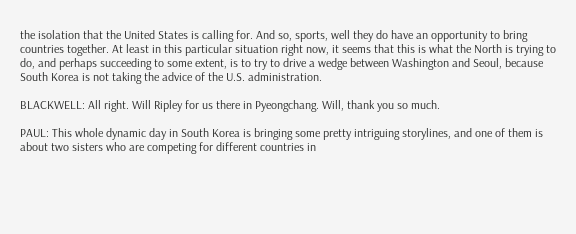the isolation that the United States is calling for. And so, sports, well they do have an opportunity to bring countries together. At least in this particular situation right now, it seems that this is what the North is trying to do, and perhaps succeeding to some extent, is to try to drive a wedge between Washington and Seoul, because South Korea is not taking the advice of the U.S. administration.

BLACKWELL: All right. Will Ripley for us there in Pyeongchang. Will, thank you so much.

PAUL: This whole dynamic day in South Korea is bringing some pretty intriguing storylines, and one of them is about two sisters who are competing for different countries in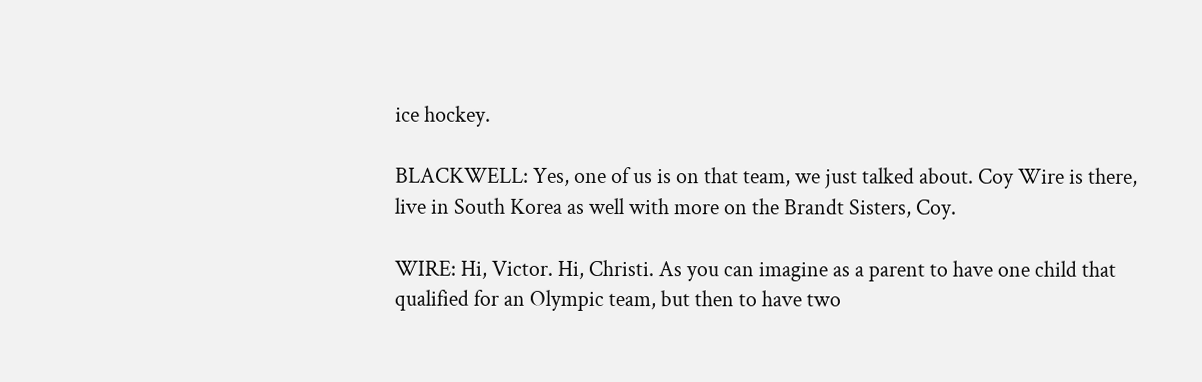ice hockey.

BLACKWELL: Yes, one of us is on that team, we just talked about. Coy Wire is there, live in South Korea as well with more on the Brandt Sisters, Coy.

WIRE: Hi, Victor. Hi, Christi. As you can imagine as a parent to have one child that qualified for an Olympic team, but then to have two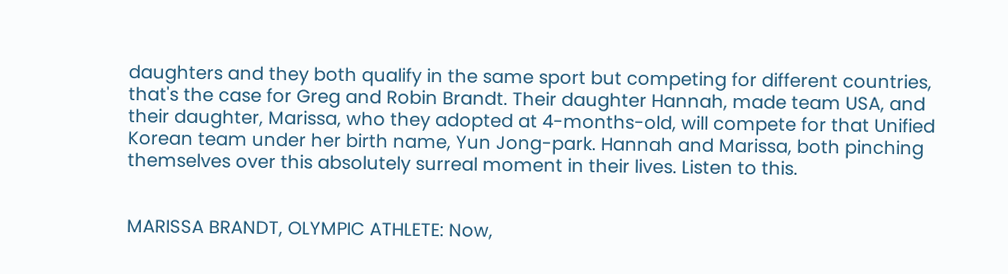daughters and they both qualify in the same sport but competing for different countries, that's the case for Greg and Robin Brandt. Their daughter Hannah, made team USA, and their daughter, Marissa, who they adopted at 4-months-old, will compete for that Unified Korean team under her birth name, Yun Jong-park. Hannah and Marissa, both pinching themselves over this absolutely surreal moment in their lives. Listen to this.


MARISSA BRANDT, OLYMPIC ATHLETE: Now,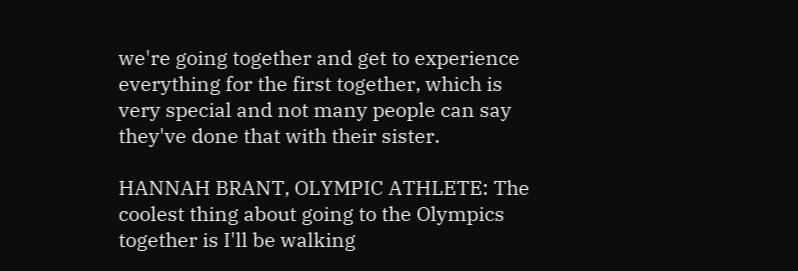we're going together and get to experience everything for the first together, which is very special and not many people can say they've done that with their sister.

HANNAH BRANT, OLYMPIC ATHLETE: The coolest thing about going to the Olympics together is I'll be walking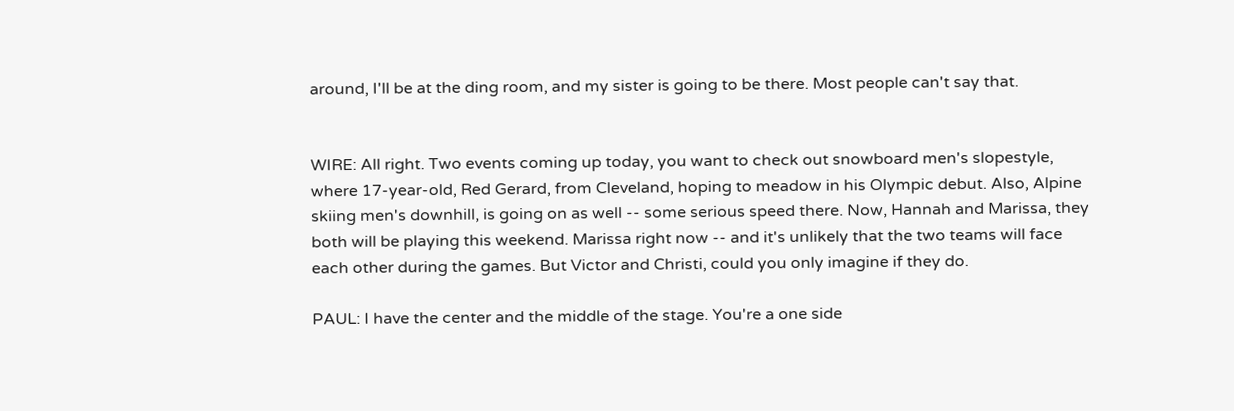around, I'll be at the ding room, and my sister is going to be there. Most people can't say that.


WIRE: All right. Two events coming up today, you want to check out snowboard men's slopestyle, where 17-year-old, Red Gerard, from Cleveland, hoping to meadow in his Olympic debut. Also, Alpine skiing men's downhill, is going on as well -- some serious speed there. Now, Hannah and Marissa, they both will be playing this weekend. Marissa right now -- and it's unlikely that the two teams will face each other during the games. But Victor and Christi, could you only imagine if they do.

PAUL: I have the center and the middle of the stage. You're a one side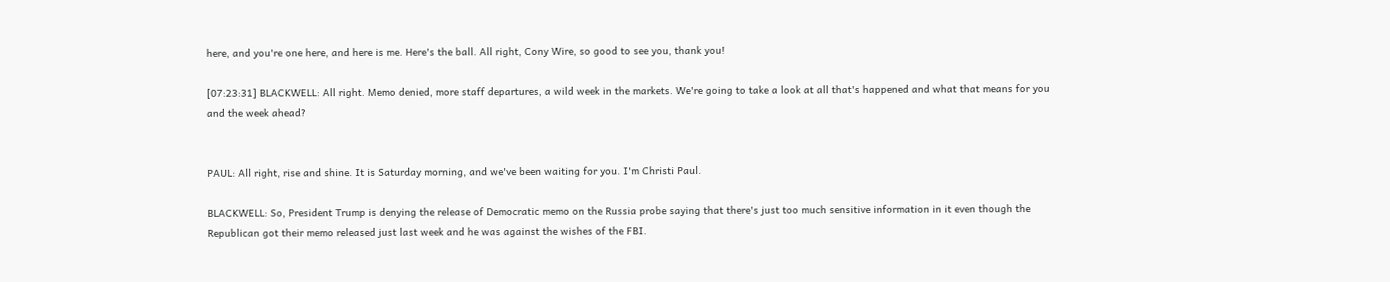here, and you're one here, and here is me. Here's the ball. All right, Cony Wire, so good to see you, thank you!

[07:23:31] BLACKWELL: All right. Memo denied, more staff departures, a wild week in the markets. We're going to take a look at all that's happened and what that means for you and the week ahead?


PAUL: All right, rise and shine. It is Saturday morning, and we've been waiting for you. I'm Christi Paul.

BLACKWELL: So, President Trump is denying the release of Democratic memo on the Russia probe saying that there's just too much sensitive information in it even though the Republican got their memo released just last week and he was against the wishes of the FBI.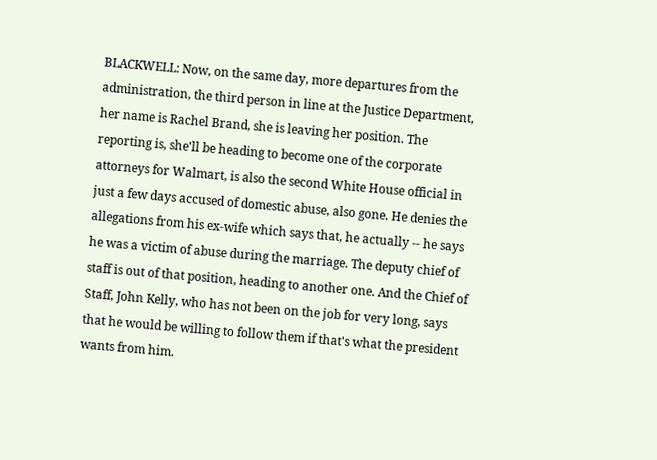BLACKWELL: Now, on the same day, more departures from the administration, the third person in line at the Justice Department, her name is Rachel Brand, she is leaving her position. The reporting is, she'll be heading to become one of the corporate attorneys for Walmart, is also the second White House official in just a few days accused of domestic abuse, also gone. He denies the allegations from his ex-wife which says that, he actually -- he says he was a victim of abuse during the marriage. The deputy chief of staff is out of that position, heading to another one. And the Chief of Staff, John Kelly, who has not been on the job for very long, says that he would be willing to follow them if that's what the president wants from him.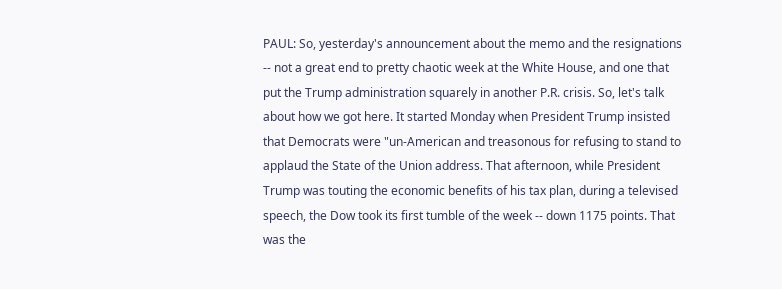PAUL: So, yesterday's announcement about the memo and the resignations -- not a great end to pretty chaotic week at the White House, and one that put the Trump administration squarely in another P.R. crisis. So, let's talk about how we got here. It started Monday when President Trump insisted that Democrats were "un-American and treasonous for refusing to stand to applaud the State of the Union address. That afternoon, while President Trump was touting the economic benefits of his tax plan, during a televised speech, the Dow took its first tumble of the week -- down 1175 points. That was the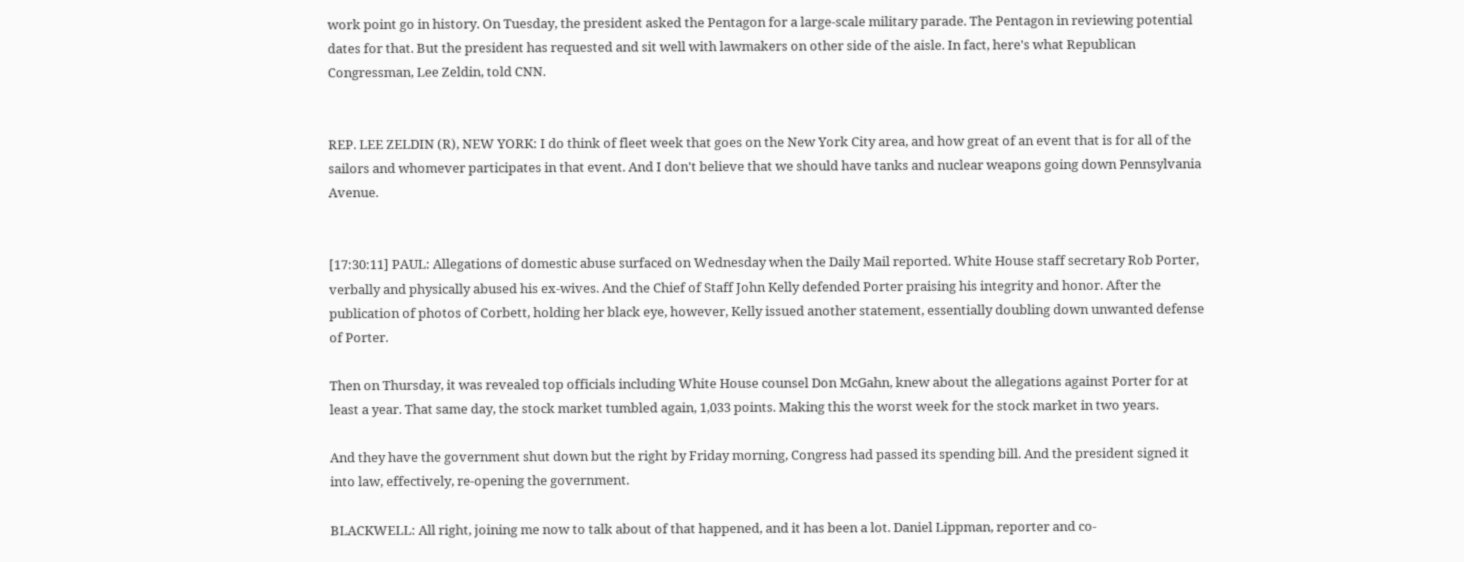work point go in history. On Tuesday, the president asked the Pentagon for a large-scale military parade. The Pentagon in reviewing potential dates for that. But the president has requested and sit well with lawmakers on other side of the aisle. In fact, here's what Republican Congressman, Lee Zeldin, told CNN.


REP. LEE ZELDIN (R), NEW YORK: I do think of fleet week that goes on the New York City area, and how great of an event that is for all of the sailors and whomever participates in that event. And I don't believe that we should have tanks and nuclear weapons going down Pennsylvania Avenue.


[17:30:11] PAUL: Allegations of domestic abuse surfaced on Wednesday when the Daily Mail reported. White House staff secretary Rob Porter, verbally and physically abused his ex-wives. And the Chief of Staff John Kelly defended Porter praising his integrity and honor. After the publication of photos of Corbett, holding her black eye, however, Kelly issued another statement, essentially doubling down unwanted defense of Porter.

Then on Thursday, it was revealed top officials including White House counsel Don McGahn, knew about the allegations against Porter for at least a year. That same day, the stock market tumbled again, 1,033 points. Making this the worst week for the stock market in two years.

And they have the government shut down but the right by Friday morning, Congress had passed its spending bill. And the president signed it into law, effectively, re-opening the government.

BLACKWELL: All right, joining me now to talk about of that happened, and it has been a lot. Daniel Lippman, reporter and co-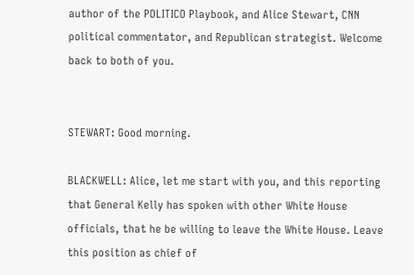author of the POLITICO Playbook, and Alice Stewart, CNN political commentator, and Republican strategist. Welcome back to both of you.


STEWART: Good morning.

BLACKWELL: Alice, let me start with you, and this reporting that General Kelly has spoken with other White House officials, that he be willing to leave the White House. Leave this position as chief of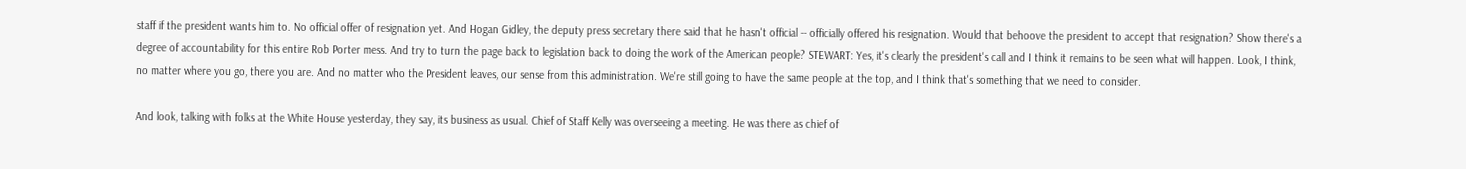staff if the president wants him to. No official offer of resignation yet. And Hogan Gidley, the deputy press secretary there said that he hasn't official -- officially offered his resignation. Would that behoove the president to accept that resignation? Show there's a degree of accountability for this entire Rob Porter mess. And try to turn the page back to legislation back to doing the work of the American people? STEWART: Yes, it's clearly the president's call and I think it remains to be seen what will happen. Look, I think, no matter where you go, there you are. And no matter who the President leaves, our sense from this administration. We're still going to have the same people at the top, and I think that's something that we need to consider.

And look, talking with folks at the White House yesterday, they say, its business as usual. Chief of Staff Kelly was overseeing a meeting. He was there as chief of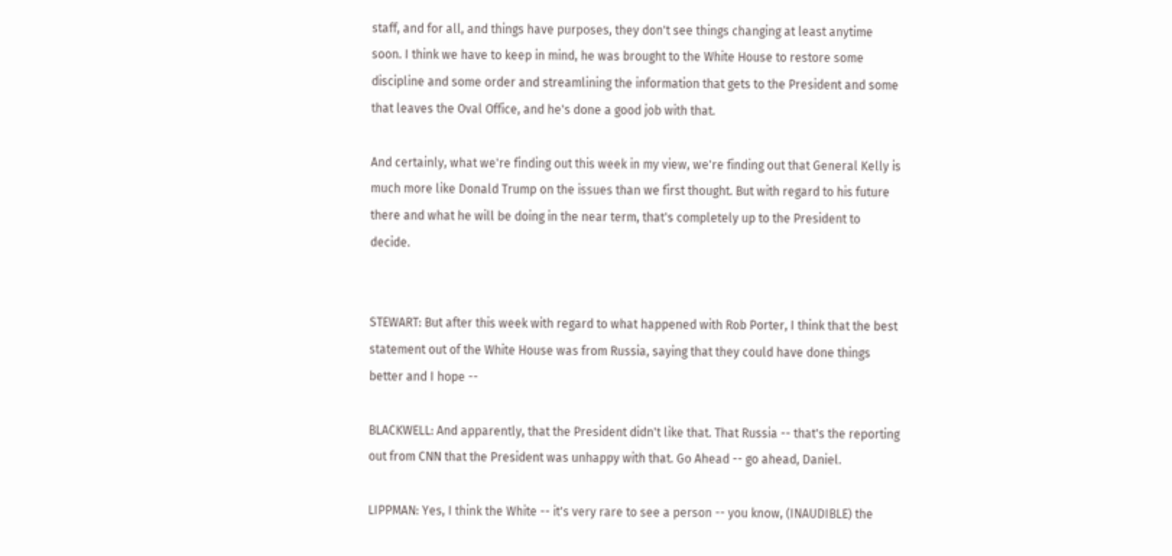staff, and for all, and things have purposes, they don't see things changing at least anytime soon. I think we have to keep in mind, he was brought to the White House to restore some discipline and some order and streamlining the information that gets to the President and some that leaves the Oval Office, and he's done a good job with that.

And certainly, what we're finding out this week in my view, we're finding out that General Kelly is much more like Donald Trump on the issues than we first thought. But with regard to his future there and what he will be doing in the near term, that's completely up to the President to decide.


STEWART: But after this week with regard to what happened with Rob Porter, I think that the best statement out of the White House was from Russia, saying that they could have done things better and I hope --

BLACKWELL: And apparently, that the President didn't like that. That Russia -- that's the reporting out from CNN that the President was unhappy with that. Go Ahead -- go ahead, Daniel.

LIPPMAN: Yes, I think the White -- it's very rare to see a person -- you know, (INAUDIBLE) the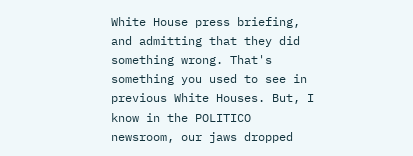White House press briefing, and admitting that they did something wrong. That's something you used to see in previous White Houses. But, I know in the POLITICO newsroom, our jaws dropped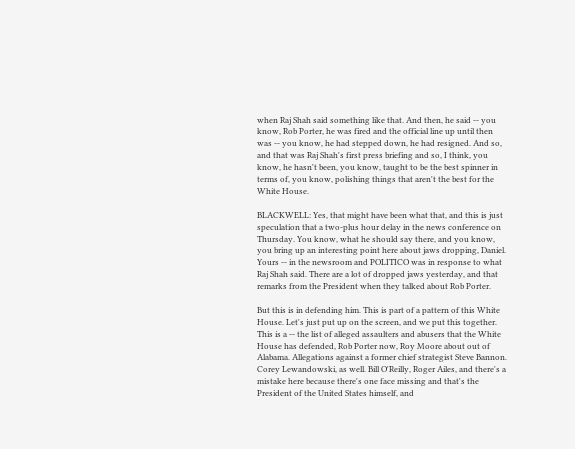when Raj Shah said something like that. And then, he said -- you know, Rob Porter, he was fired and the official line up until then was -- you know, he had stepped down, he had resigned. And so, and that was Raj Shah's first press briefing and so, I think, you know, he hasn't been, you know, taught to be the best spinner in terms of, you know, polishing things that aren't the best for the White House.

BLACKWELL: Yes, that might have been what that, and this is just speculation that a two-plus hour delay in the news conference on Thursday. You know, what he should say there, and you know, you bring up an interesting point here about jaws dropping, Daniel. Yours -- in the newsroom and POLITICO was in response to what Raj Shah said. There are a lot of dropped jaws yesterday, and that remarks from the President when they talked about Rob Porter.

But this is in defending him. This is part of a pattern of this White House. Let's just put up on the screen, and we put this together. This is a -- the list of alleged assaulters and abusers that the White House has defended, Rob Porter now, Roy Moore about out of Alabama. Allegations against a former chief strategist Steve Bannon. Corey Lewandowski, as well. Bill O'Reilly, Roger Ailes, and there's a mistake here because there's one face missing and that's the President of the United States himself, and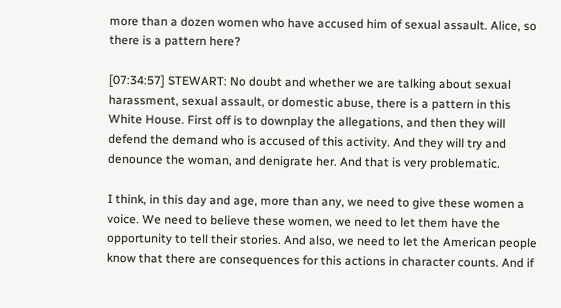more than a dozen women who have accused him of sexual assault. Alice, so there is a pattern here?

[07:34:57] STEWART: No doubt and whether we are talking about sexual harassment, sexual assault, or domestic abuse, there is a pattern in this White House. First off is to downplay the allegations, and then they will defend the demand who is accused of this activity. And they will try and denounce the woman, and denigrate her. And that is very problematic.

I think, in this day and age, more than any, we need to give these women a voice. We need to believe these women, we need to let them have the opportunity to tell their stories. And also, we need to let the American people know that there are consequences for this actions in character counts. And if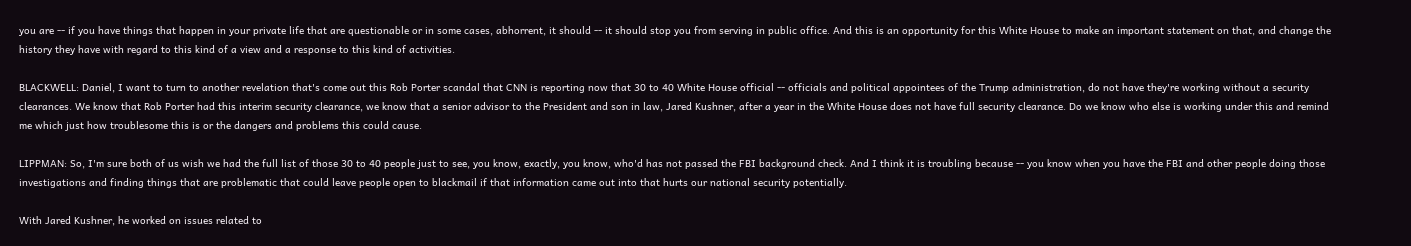you are -- if you have things that happen in your private life that are questionable or in some cases, abhorrent, it should -- it should stop you from serving in public office. And this is an opportunity for this White House to make an important statement on that, and change the history they have with regard to this kind of a view and a response to this kind of activities.

BLACKWELL: Daniel, I want to turn to another revelation that's come out this Rob Porter scandal that CNN is reporting now that 30 to 40 White House official -- officials and political appointees of the Trump administration, do not have they're working without a security clearances. We know that Rob Porter had this interim security clearance, we know that a senior advisor to the President and son in law, Jared Kushner, after a year in the White House does not have full security clearance. Do we know who else is working under this and remind me which just how troublesome this is or the dangers and problems this could cause.

LIPPMAN: So, I'm sure both of us wish we had the full list of those 30 to 40 people just to see, you know, exactly, you know, who'd has not passed the FBI background check. And I think it is troubling because -- you know when you have the FBI and other people doing those investigations and finding things that are problematic that could leave people open to blackmail if that information came out into that hurts our national security potentially.

With Jared Kushner, he worked on issues related to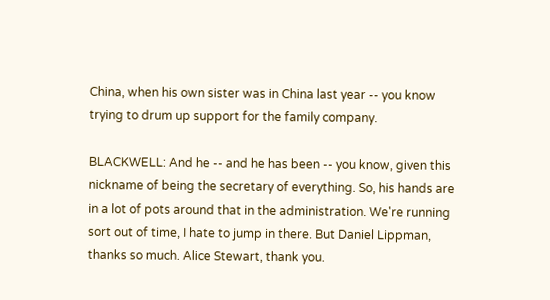China, when his own sister was in China last year -- you know trying to drum up support for the family company.

BLACKWELL: And he -- and he has been -- you know, given this nickname of being the secretary of everything. So, his hands are in a lot of pots around that in the administration. We're running sort out of time, I hate to jump in there. But Daniel Lippman, thanks so much. Alice Stewart, thank you.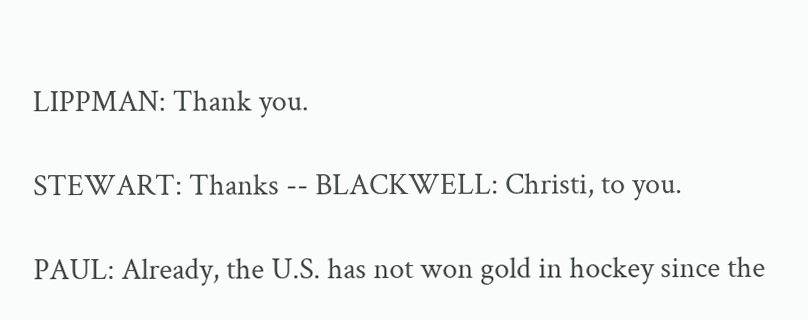LIPPMAN: Thank you.

STEWART: Thanks -- BLACKWELL: Christi, to you.

PAUL: Already, the U.S. has not won gold in hockey since the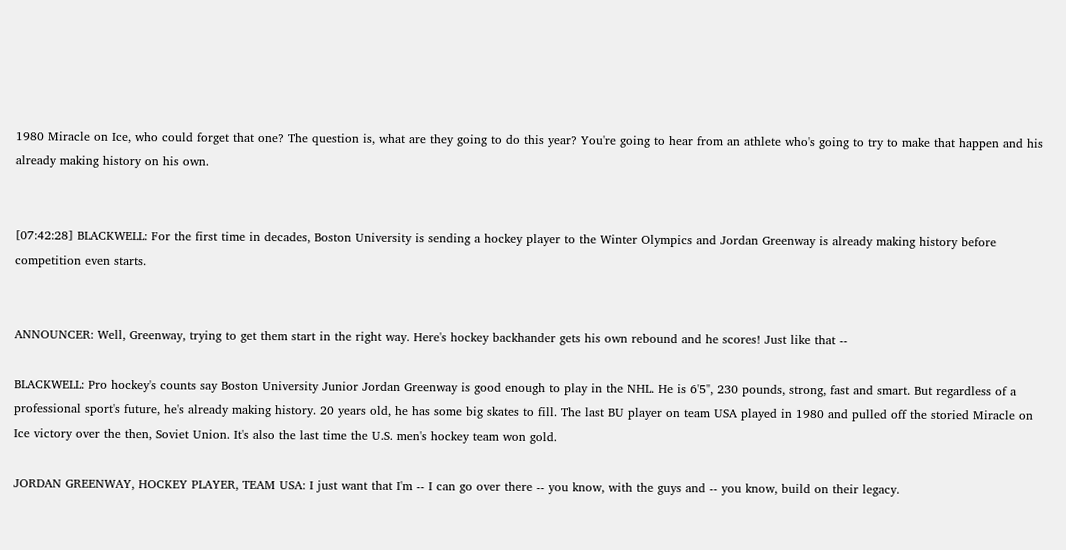1980 Miracle on Ice, who could forget that one? The question is, what are they going to do this year? You're going to hear from an athlete who's going to try to make that happen and his already making history on his own.


[07:42:28] BLACKWELL: For the first time in decades, Boston University is sending a hockey player to the Winter Olympics and Jordan Greenway is already making history before competition even starts.


ANNOUNCER: Well, Greenway, trying to get them start in the right way. Here's hockey backhander gets his own rebound and he scores! Just like that --

BLACKWELL: Pro hockey's counts say Boston University Junior Jordan Greenway is good enough to play in the NHL. He is 6'5", 230 pounds, strong, fast and smart. But regardless of a professional sport's future, he's already making history. 20 years old, he has some big skates to fill. The last BU player on team USA played in 1980 and pulled off the storied Miracle on Ice victory over the then, Soviet Union. It's also the last time the U.S. men's hockey team won gold.

JORDAN GREENWAY, HOCKEY PLAYER, TEAM USA: I just want that I'm -- I can go over there -- you know, with the guys and -- you know, build on their legacy.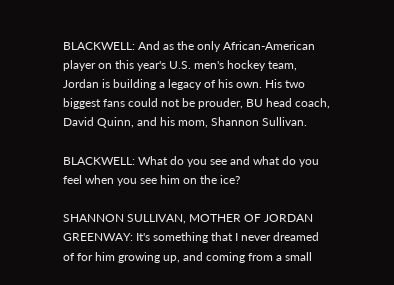BLACKWELL: And as the only African-American player on this year's U.S. men's hockey team, Jordan is building a legacy of his own. His two biggest fans could not be prouder, BU head coach, David Quinn, and his mom, Shannon Sullivan.

BLACKWELL: What do you see and what do you feel when you see him on the ice?

SHANNON SULLIVAN, MOTHER OF JORDAN GREENWAY: It's something that I never dreamed of for him growing up, and coming from a small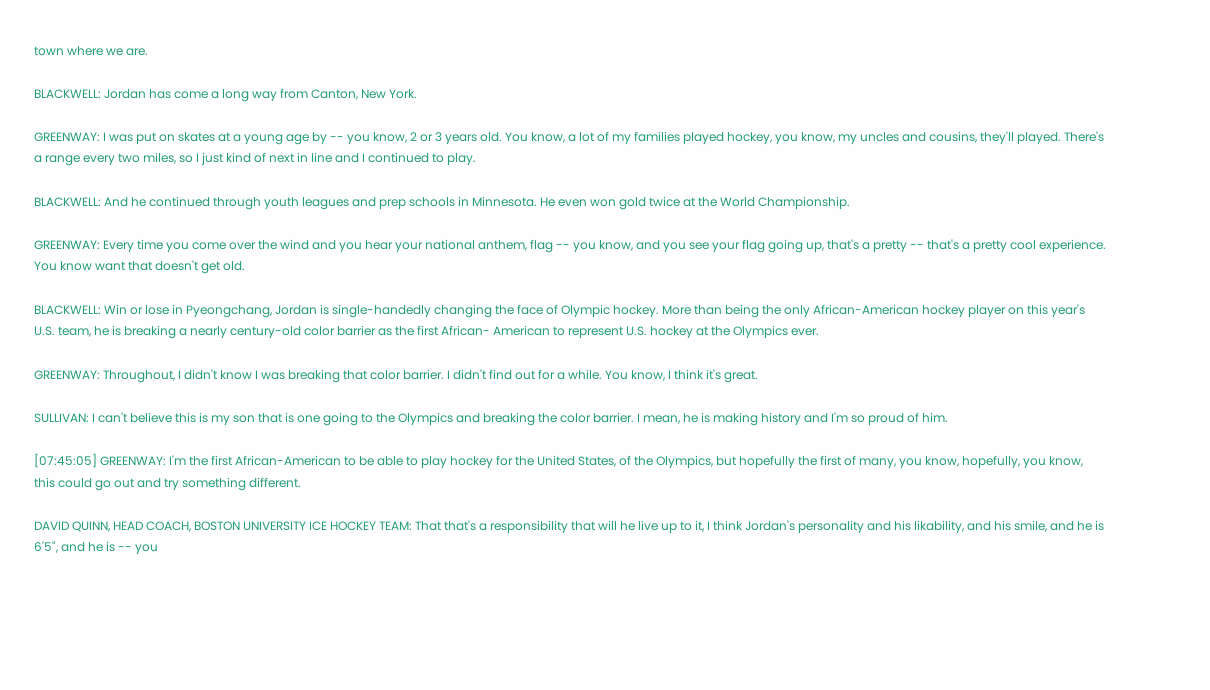town where we are.

BLACKWELL: Jordan has come a long way from Canton, New York.

GREENWAY: I was put on skates at a young age by -- you know, 2 or 3 years old. You know, a lot of my families played hockey, you know, my uncles and cousins, they'll played. There's a range every two miles, so I just kind of next in line and I continued to play.

BLACKWELL: And he continued through youth leagues and prep schools in Minnesota. He even won gold twice at the World Championship.

GREENWAY: Every time you come over the wind and you hear your national anthem, flag -- you know, and you see your flag going up, that's a pretty -- that's a pretty cool experience. You know want that doesn't get old.

BLACKWELL: Win or lose in Pyeongchang, Jordan is single-handedly changing the face of Olympic hockey. More than being the only African-American hockey player on this year's U.S. team, he is breaking a nearly century-old color barrier as the first African- American to represent U.S. hockey at the Olympics ever.

GREENWAY: Throughout, I didn't know I was breaking that color barrier. I didn't find out for a while. You know, I think it's great.

SULLIVAN: I can't believe this is my son that is one going to the Olympics and breaking the color barrier. I mean, he is making history and I'm so proud of him.

[07:45:05] GREENWAY: I'm the first African-American to be able to play hockey for the United States, of the Olympics, but hopefully the first of many, you know, hopefully, you know, this could go out and try something different.

DAVID QUINN, HEAD COACH, BOSTON UNIVERSITY ICE HOCKEY TEAM: That that's a responsibility that will he live up to it, I think Jordan's personality and his likability, and his smile, and he is 6'5", and he is -- you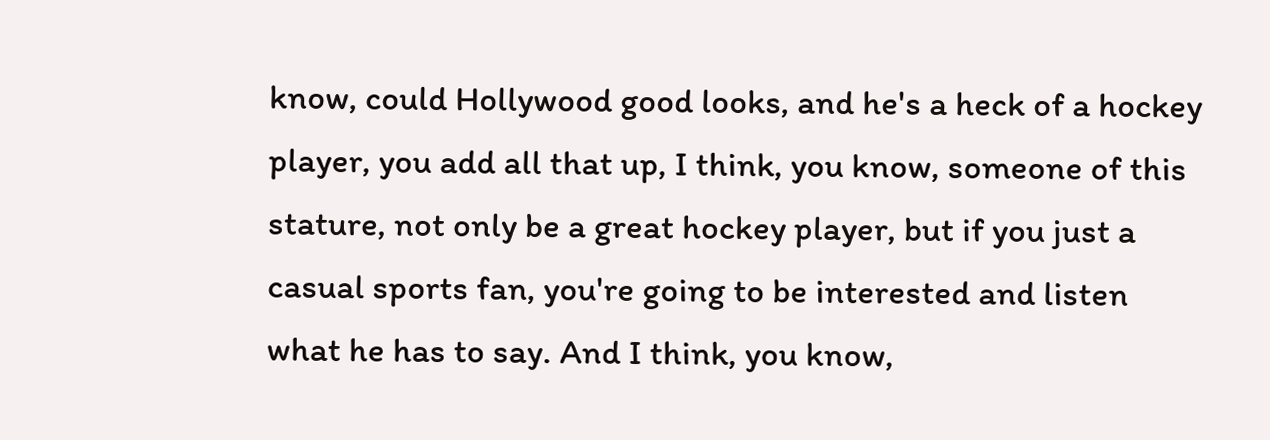know, could Hollywood good looks, and he's a heck of a hockey player, you add all that up, I think, you know, someone of this stature, not only be a great hockey player, but if you just a casual sports fan, you're going to be interested and listen what he has to say. And I think, you know,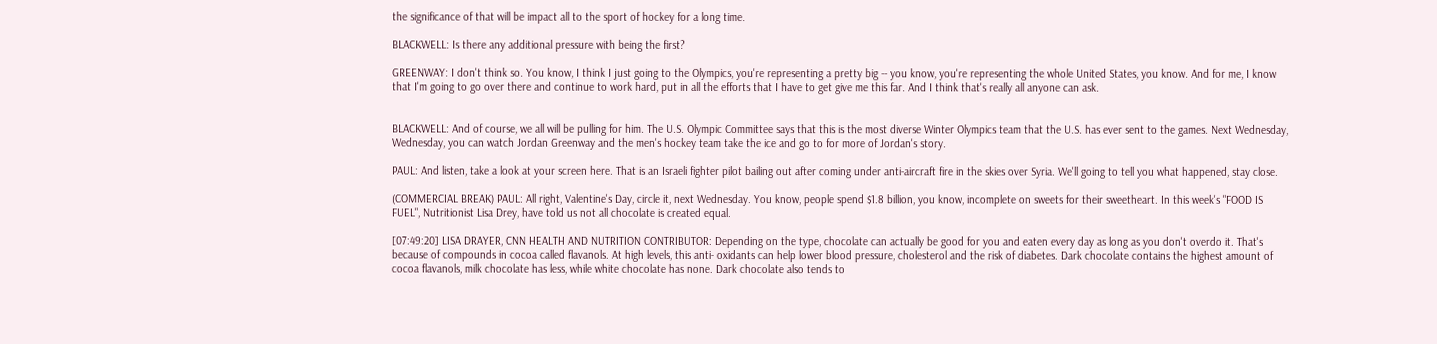the significance of that will be impact all to the sport of hockey for a long time.

BLACKWELL: Is there any additional pressure with being the first?

GREENWAY: I don't think so. You know, I think I just going to the Olympics, you're representing a pretty big -- you know, you're representing the whole United States, you know. And for me, I know that I'm going to go over there and continue to work hard, put in all the efforts that I have to get give me this far. And I think that's really all anyone can ask.


BLACKWELL: And of course, we all will be pulling for him. The U.S. Olympic Committee says that this is the most diverse Winter Olympics team that the U.S. has ever sent to the games. Next Wednesday, Wednesday, you can watch Jordan Greenway and the men's hockey team take the ice and go to for more of Jordan's story.

PAUL: And listen, take a look at your screen here. That is an Israeli fighter pilot bailing out after coming under anti-aircraft fire in the skies over Syria. We'll going to tell you what happened, stay close.

(COMMERCIAL BREAK) PAUL: All right, Valentine's Day, circle it, next Wednesday. You know, people spend $1.8 billion, you know, incomplete on sweets for their sweetheart. In this week's "FOOD IS FUEL", Nutritionist Lisa Drey, have told us not all chocolate is created equal.

[07:49:20] LISA DRAYER, CNN HEALTH AND NUTRITION CONTRIBUTOR: Depending on the type, chocolate can actually be good for you and eaten every day as long as you don't overdo it. That's because of compounds in cocoa called flavanols. At high levels, this anti- oxidants can help lower blood pressure, cholesterol and the risk of diabetes. Dark chocolate contains the highest amount of cocoa flavanols, milk chocolate has less, while white chocolate has none. Dark chocolate also tends to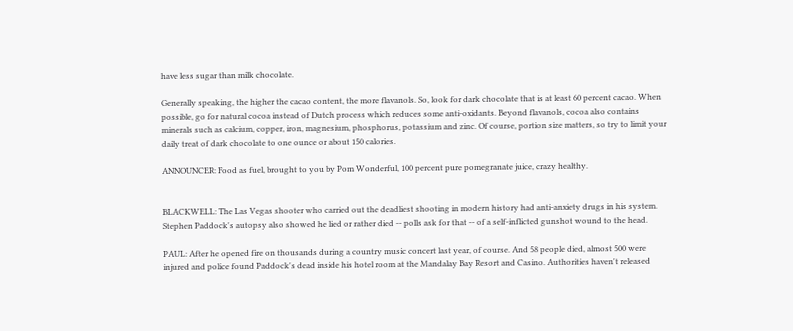have less sugar than milk chocolate.

Generally speaking, the higher the cacao content, the more flavanols. So, look for dark chocolate that is at least 60 percent cacao. When possible, go for natural cocoa instead of Dutch process which reduces some anti-oxidants. Beyond flavanols, cocoa also contains minerals such as calcium, copper, iron, magnesium, phosphorus, potassium and zinc. Of course, portion size matters, so try to limit your daily treat of dark chocolate to one ounce or about 150 calories.

ANNOUNCER: Food as fuel, brought to you by Pom Wonderful, 100 percent pure pomegranate juice, crazy healthy.


BLACKWELL: The Las Vegas shooter who carried out the deadliest shooting in modern history had anti-anxiety drugs in his system. Stephen Paddock's autopsy also showed he lied or rather died -- polls ask for that -- of a self-inflicted gunshot wound to the head.

PAUL: After he opened fire on thousands during a country music concert last year, of course. And 58 people died, almost 500 were injured and police found Paddock's dead inside his hotel room at the Mandalay Bay Resort and Casino. Authorities haven't released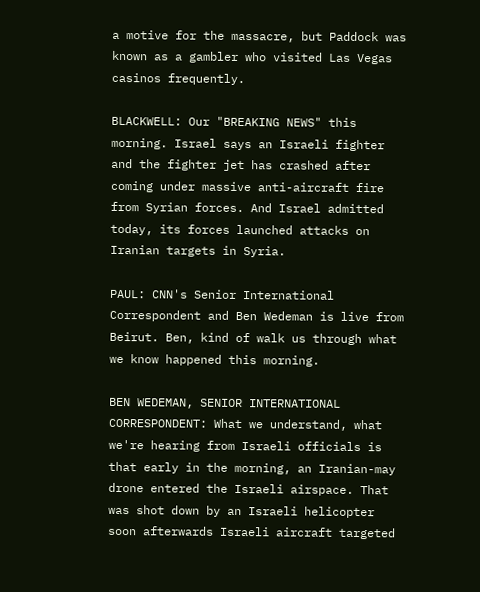a motive for the massacre, but Paddock was known as a gambler who visited Las Vegas casinos frequently.

BLACKWELL: Our "BREAKING NEWS" this morning. Israel says an Israeli fighter and the fighter jet has crashed after coming under massive anti-aircraft fire from Syrian forces. And Israel admitted today, its forces launched attacks on Iranian targets in Syria.

PAUL: CNN's Senior International Correspondent and Ben Wedeman is live from Beirut. Ben, kind of walk us through what we know happened this morning.

BEN WEDEMAN, SENIOR INTERNATIONAL CORRESPONDENT: What we understand, what we're hearing from Israeli officials is that early in the morning, an Iranian-may drone entered the Israeli airspace. That was shot down by an Israeli helicopter soon afterwards Israeli aircraft targeted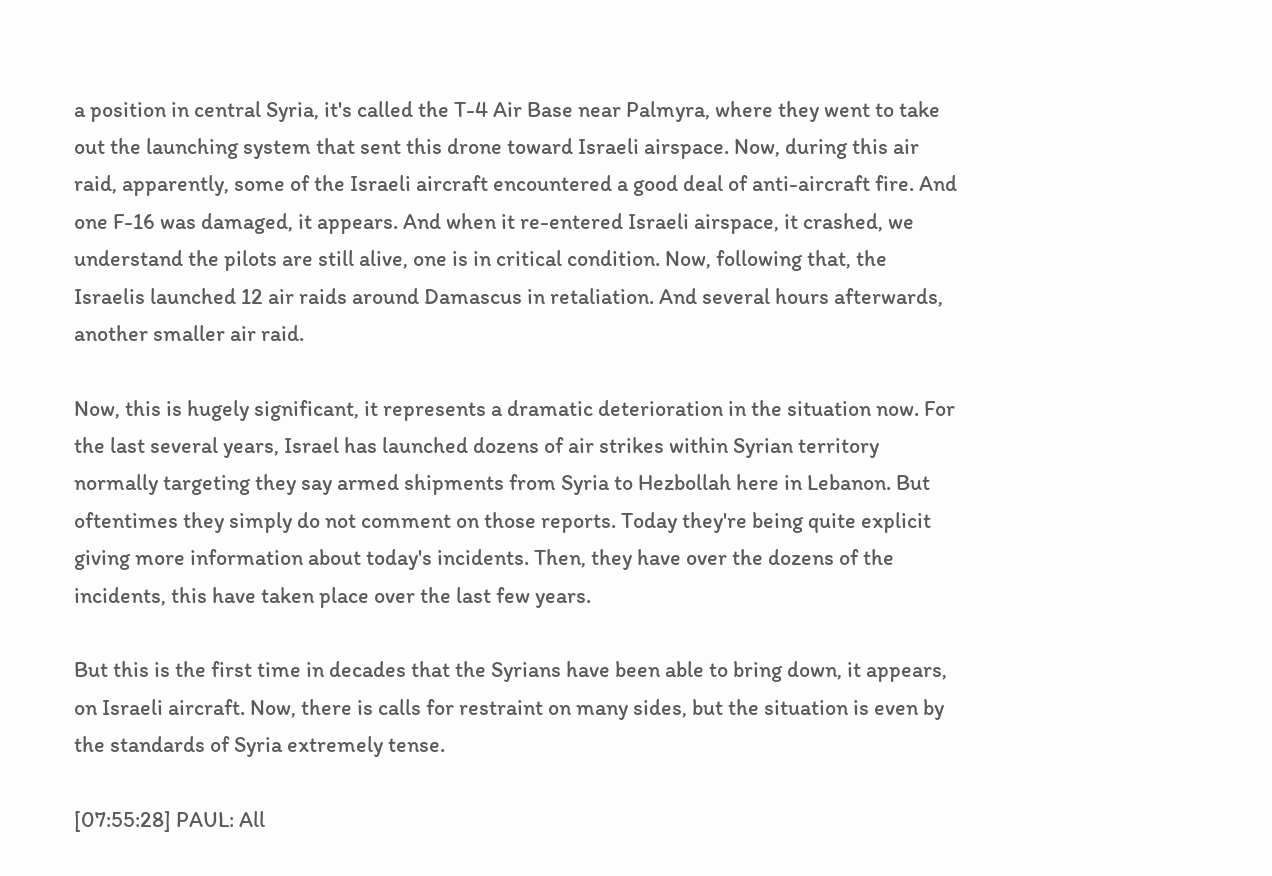a position in central Syria, it's called the T-4 Air Base near Palmyra, where they went to take out the launching system that sent this drone toward Israeli airspace. Now, during this air raid, apparently, some of the Israeli aircraft encountered a good deal of anti-aircraft fire. And one F-16 was damaged, it appears. And when it re-entered Israeli airspace, it crashed, we understand the pilots are still alive, one is in critical condition. Now, following that, the Israelis launched 12 air raids around Damascus in retaliation. And several hours afterwards, another smaller air raid.

Now, this is hugely significant, it represents a dramatic deterioration in the situation now. For the last several years, Israel has launched dozens of air strikes within Syrian territory normally targeting they say armed shipments from Syria to Hezbollah here in Lebanon. But oftentimes they simply do not comment on those reports. Today they're being quite explicit giving more information about today's incidents. Then, they have over the dozens of the incidents, this have taken place over the last few years.

But this is the first time in decades that the Syrians have been able to bring down, it appears, on Israeli aircraft. Now, there is calls for restraint on many sides, but the situation is even by the standards of Syria extremely tense.

[07:55:28] PAUL: All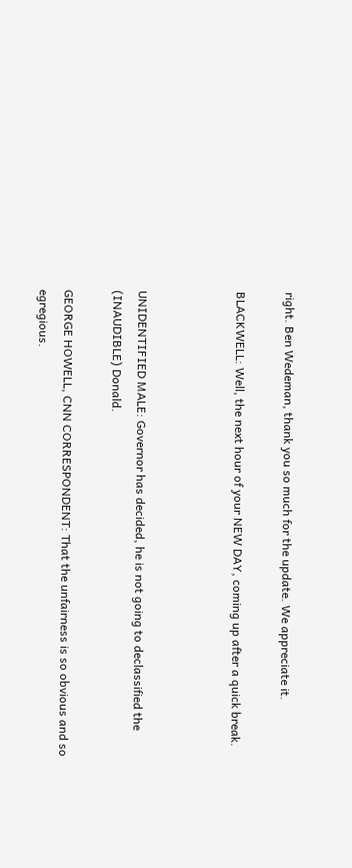right. Ben Wedeman, thank you so much for the update. We appreciate it.

BLACKWELL: Well, the next hour of your NEW DAY, coming up after a quick break.



UNIDENTIFIED MALE: Governor has decided, he is not going to declassified the (INAUDIBLE) Donald.

GEORGE HOWELL, CNN CORRESPONDENT: That the unfairness is so obvious and so egregious.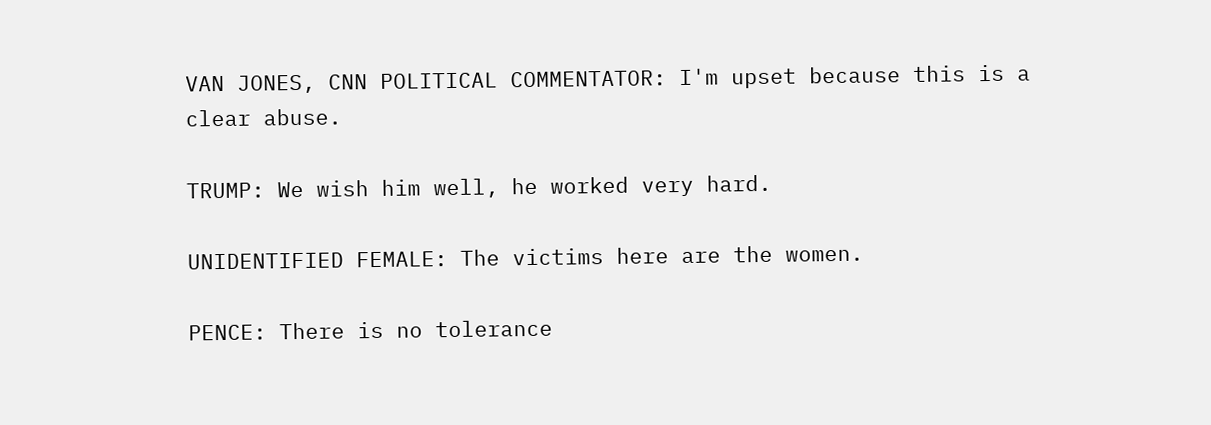VAN JONES, CNN POLITICAL COMMENTATOR: I'm upset because this is a clear abuse.

TRUMP: We wish him well, he worked very hard.

UNIDENTIFIED FEMALE: The victims here are the women.

PENCE: There is no tolerance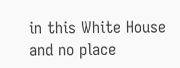in this White House and no place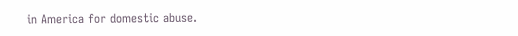in America for domestic abuse.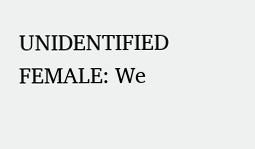UNIDENTIFIED FEMALE: We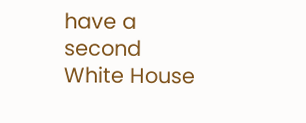have a second White House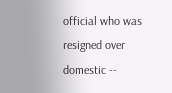official who was resigned over domestic --